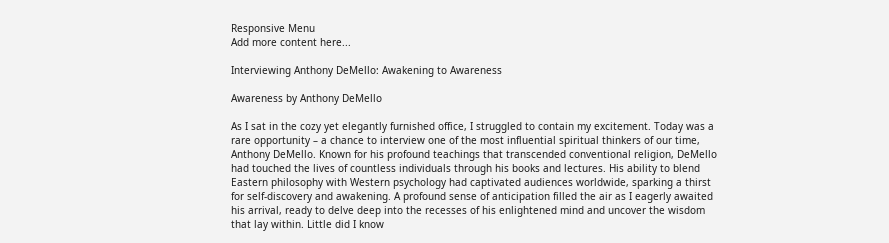Responsive Menu
Add more content here...

Interviewing Anthony DeMello: Awakening to Awareness

Awareness by Anthony DeMello

As I sat in the cozy yet elegantly furnished office, I struggled to contain my excitement. Today was a rare opportunity – a chance to interview one of the most influential spiritual thinkers of our time, Anthony DeMello. Known for his profound teachings that transcended conventional religion, DeMello had touched the lives of countless individuals through his books and lectures. His ability to blend Eastern philosophy with Western psychology had captivated audiences worldwide, sparking a thirst for self-discovery and awakening. A profound sense of anticipation filled the air as I eagerly awaited his arrival, ready to delve deep into the recesses of his enlightened mind and uncover the wisdom that lay within. Little did I know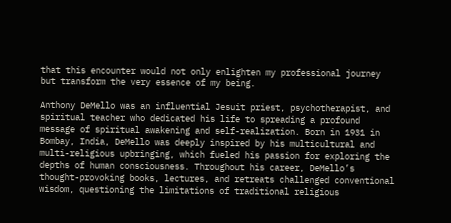that this encounter would not only enlighten my professional journey but transform the very essence of my being.

Anthony DeMello was an influential Jesuit priest, psychotherapist, and spiritual teacher who dedicated his life to spreading a profound message of spiritual awakening and self-realization. Born in 1931 in Bombay, India, DeMello was deeply inspired by his multicultural and multi-religious upbringing, which fueled his passion for exploring the depths of human consciousness. Throughout his career, DeMello’s thought-provoking books, lectures, and retreats challenged conventional wisdom, questioning the limitations of traditional religious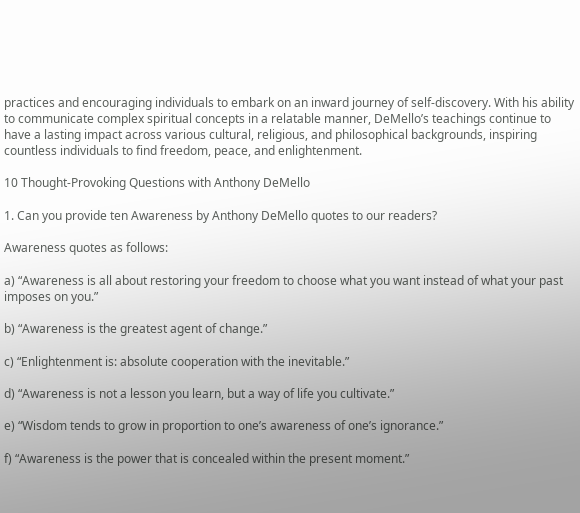practices and encouraging individuals to embark on an inward journey of self-discovery. With his ability to communicate complex spiritual concepts in a relatable manner, DeMello’s teachings continue to have a lasting impact across various cultural, religious, and philosophical backgrounds, inspiring countless individuals to find freedom, peace, and enlightenment.

10 Thought-Provoking Questions with Anthony DeMello

1. Can you provide ten Awareness by Anthony DeMello quotes to our readers?

Awareness quotes as follows:

a) “Awareness is all about restoring your freedom to choose what you want instead of what your past imposes on you.”

b) “Awareness is the greatest agent of change.”

c) “Enlightenment is: absolute cooperation with the inevitable.”

d) “Awareness is not a lesson you learn, but a way of life you cultivate.”

e) “Wisdom tends to grow in proportion to one’s awareness of one’s ignorance.”

f) “Awareness is the power that is concealed within the present moment.”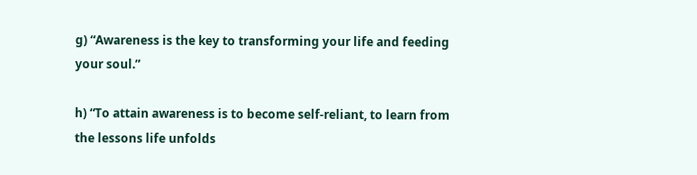g) “Awareness is the key to transforming your life and feeding your soul.”

h) “To attain awareness is to become self-reliant, to learn from the lessons life unfolds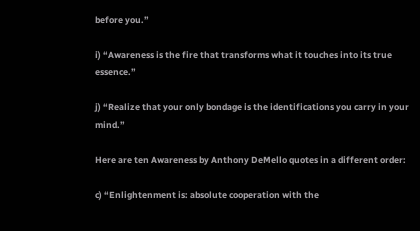before you.”

i) “Awareness is the fire that transforms what it touches into its true essence.”

j) “Realize that your only bondage is the identifications you carry in your mind.”

Here are ten Awareness by Anthony DeMello quotes in a different order:

c) “Enlightenment is: absolute cooperation with the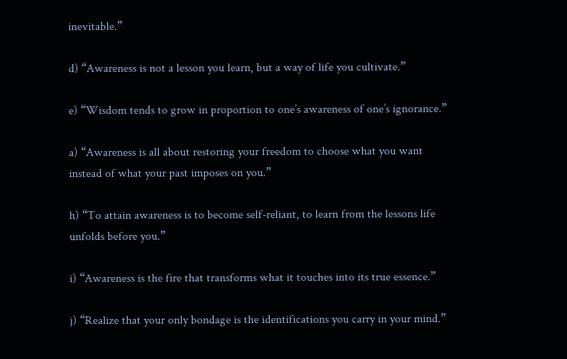inevitable.”

d) “Awareness is not a lesson you learn, but a way of life you cultivate.”

e) “Wisdom tends to grow in proportion to one’s awareness of one’s ignorance.”

a) “Awareness is all about restoring your freedom to choose what you want instead of what your past imposes on you.”

h) “To attain awareness is to become self-reliant, to learn from the lessons life unfolds before you.”

i) “Awareness is the fire that transforms what it touches into its true essence.”

j) “Realize that your only bondage is the identifications you carry in your mind.”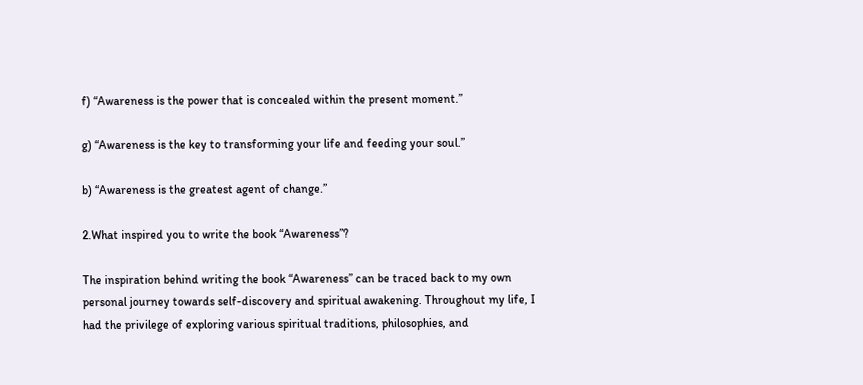f) “Awareness is the power that is concealed within the present moment.”

g) “Awareness is the key to transforming your life and feeding your soul.”

b) “Awareness is the greatest agent of change.”

2.What inspired you to write the book “Awareness”?

The inspiration behind writing the book “Awareness” can be traced back to my own personal journey towards self-discovery and spiritual awakening. Throughout my life, I had the privilege of exploring various spiritual traditions, philosophies, and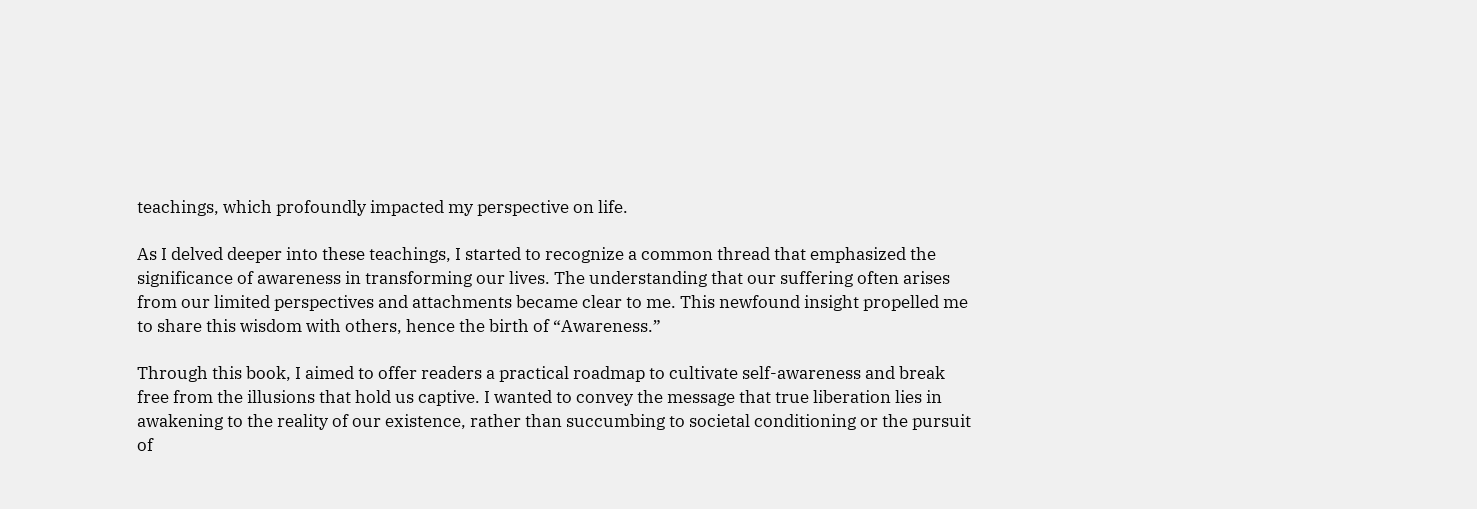teachings, which profoundly impacted my perspective on life.

As I delved deeper into these teachings, I started to recognize a common thread that emphasized the significance of awareness in transforming our lives. The understanding that our suffering often arises from our limited perspectives and attachments became clear to me. This newfound insight propelled me to share this wisdom with others, hence the birth of “Awareness.”

Through this book, I aimed to offer readers a practical roadmap to cultivate self-awareness and break free from the illusions that hold us captive. I wanted to convey the message that true liberation lies in awakening to the reality of our existence, rather than succumbing to societal conditioning or the pursuit of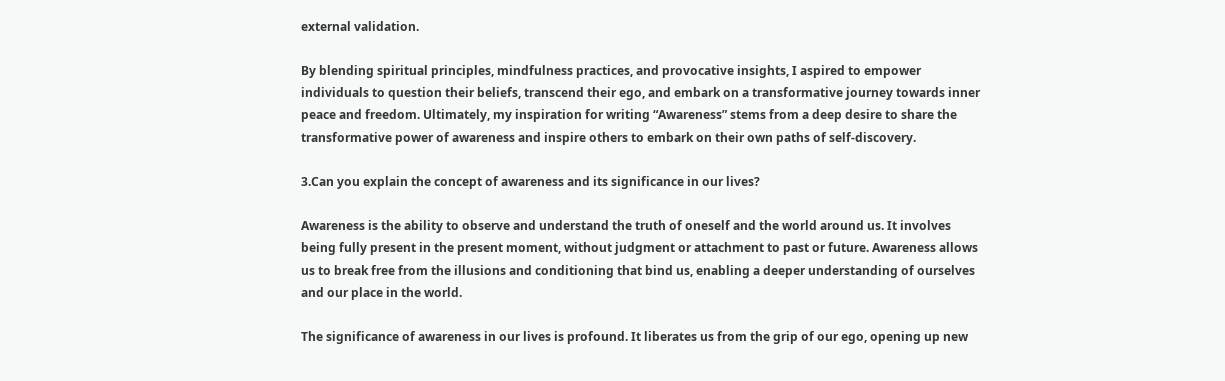external validation.

By blending spiritual principles, mindfulness practices, and provocative insights, I aspired to empower individuals to question their beliefs, transcend their ego, and embark on a transformative journey towards inner peace and freedom. Ultimately, my inspiration for writing “Awareness” stems from a deep desire to share the transformative power of awareness and inspire others to embark on their own paths of self-discovery.

3.Can you explain the concept of awareness and its significance in our lives?

Awareness is the ability to observe and understand the truth of oneself and the world around us. It involves being fully present in the present moment, without judgment or attachment to past or future. Awareness allows us to break free from the illusions and conditioning that bind us, enabling a deeper understanding of ourselves and our place in the world.

The significance of awareness in our lives is profound. It liberates us from the grip of our ego, opening up new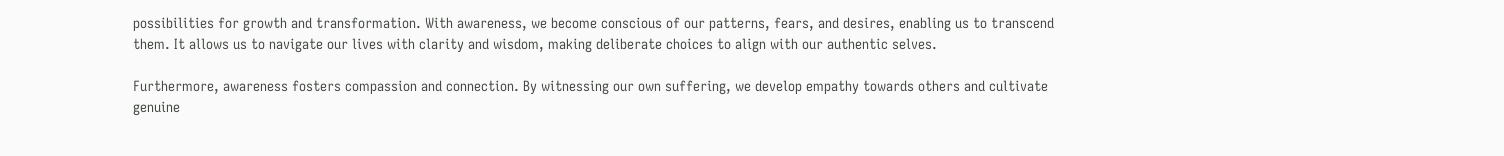possibilities for growth and transformation. With awareness, we become conscious of our patterns, fears, and desires, enabling us to transcend them. It allows us to navigate our lives with clarity and wisdom, making deliberate choices to align with our authentic selves.

Furthermore, awareness fosters compassion and connection. By witnessing our own suffering, we develop empathy towards others and cultivate genuine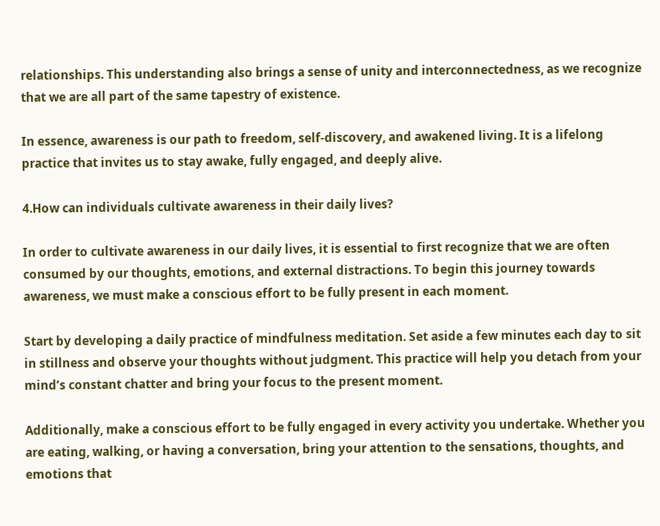relationships. This understanding also brings a sense of unity and interconnectedness, as we recognize that we are all part of the same tapestry of existence.

In essence, awareness is our path to freedom, self-discovery, and awakened living. It is a lifelong practice that invites us to stay awake, fully engaged, and deeply alive.

4.How can individuals cultivate awareness in their daily lives?

In order to cultivate awareness in our daily lives, it is essential to first recognize that we are often consumed by our thoughts, emotions, and external distractions. To begin this journey towards awareness, we must make a conscious effort to be fully present in each moment.

Start by developing a daily practice of mindfulness meditation. Set aside a few minutes each day to sit in stillness and observe your thoughts without judgment. This practice will help you detach from your mind’s constant chatter and bring your focus to the present moment.

Additionally, make a conscious effort to be fully engaged in every activity you undertake. Whether you are eating, walking, or having a conversation, bring your attention to the sensations, thoughts, and emotions that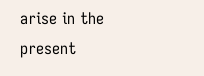arise in the present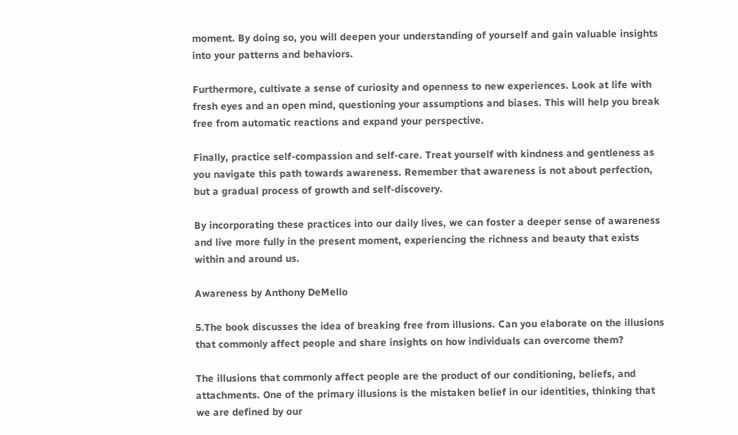moment. By doing so, you will deepen your understanding of yourself and gain valuable insights into your patterns and behaviors.

Furthermore, cultivate a sense of curiosity and openness to new experiences. Look at life with fresh eyes and an open mind, questioning your assumptions and biases. This will help you break free from automatic reactions and expand your perspective.

Finally, practice self-compassion and self-care. Treat yourself with kindness and gentleness as you navigate this path towards awareness. Remember that awareness is not about perfection, but a gradual process of growth and self-discovery.

By incorporating these practices into our daily lives, we can foster a deeper sense of awareness and live more fully in the present moment, experiencing the richness and beauty that exists within and around us.

Awareness by Anthony DeMello

5.The book discusses the idea of breaking free from illusions. Can you elaborate on the illusions that commonly affect people and share insights on how individuals can overcome them?

The illusions that commonly affect people are the product of our conditioning, beliefs, and attachments. One of the primary illusions is the mistaken belief in our identities, thinking that we are defined by our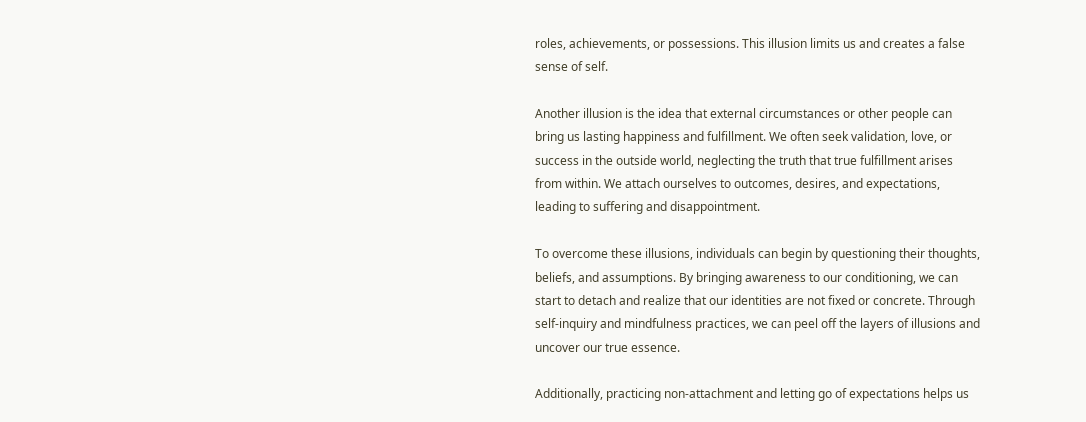roles, achievements, or possessions. This illusion limits us and creates a false sense of self.

Another illusion is the idea that external circumstances or other people can bring us lasting happiness and fulfillment. We often seek validation, love, or success in the outside world, neglecting the truth that true fulfillment arises from within. We attach ourselves to outcomes, desires, and expectations, leading to suffering and disappointment.

To overcome these illusions, individuals can begin by questioning their thoughts, beliefs, and assumptions. By bringing awareness to our conditioning, we can start to detach and realize that our identities are not fixed or concrete. Through self-inquiry and mindfulness practices, we can peel off the layers of illusions and uncover our true essence.

Additionally, practicing non-attachment and letting go of expectations helps us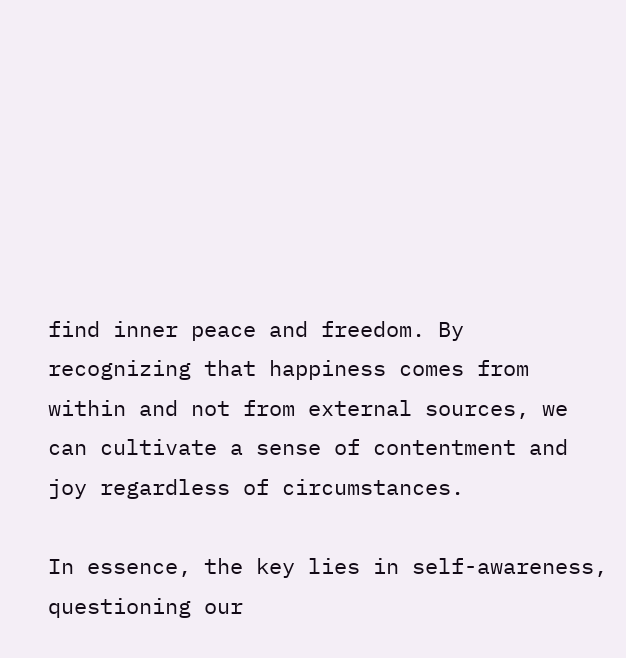find inner peace and freedom. By recognizing that happiness comes from within and not from external sources, we can cultivate a sense of contentment and joy regardless of circumstances.

In essence, the key lies in self-awareness, questioning our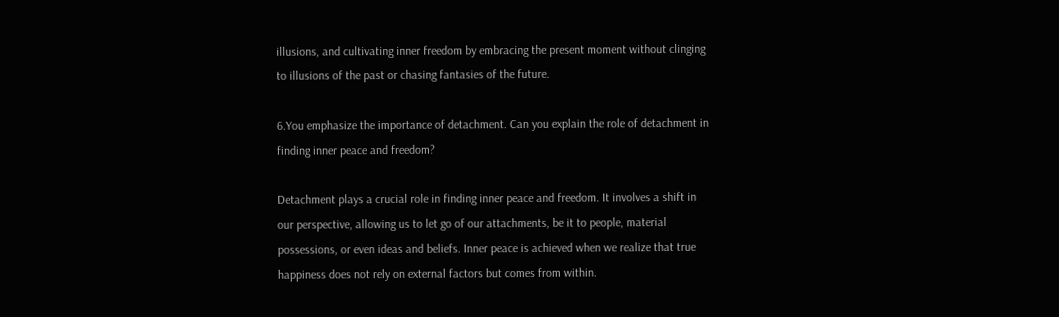illusions, and cultivating inner freedom by embracing the present moment without clinging to illusions of the past or chasing fantasies of the future.

6.You emphasize the importance of detachment. Can you explain the role of detachment in finding inner peace and freedom?

Detachment plays a crucial role in finding inner peace and freedom. It involves a shift in our perspective, allowing us to let go of our attachments, be it to people, material possessions, or even ideas and beliefs. Inner peace is achieved when we realize that true happiness does not rely on external factors but comes from within.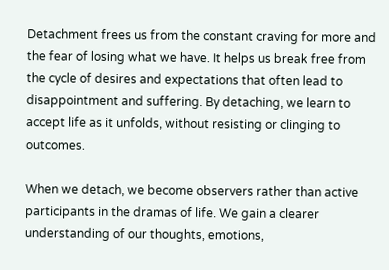Detachment frees us from the constant craving for more and the fear of losing what we have. It helps us break free from the cycle of desires and expectations that often lead to disappointment and suffering. By detaching, we learn to accept life as it unfolds, without resisting or clinging to outcomes.

When we detach, we become observers rather than active participants in the dramas of life. We gain a clearer understanding of our thoughts, emotions,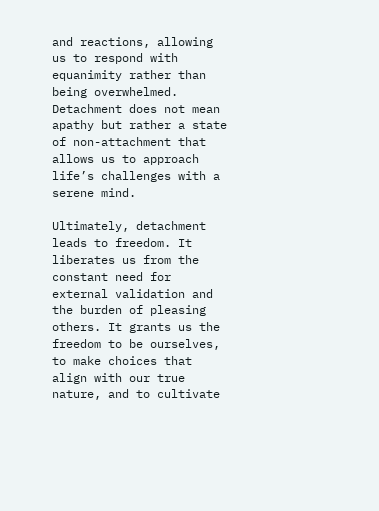and reactions, allowing us to respond with equanimity rather than being overwhelmed. Detachment does not mean apathy but rather a state of non-attachment that allows us to approach life’s challenges with a serene mind.

Ultimately, detachment leads to freedom. It liberates us from the constant need for external validation and the burden of pleasing others. It grants us the freedom to be ourselves, to make choices that align with our true nature, and to cultivate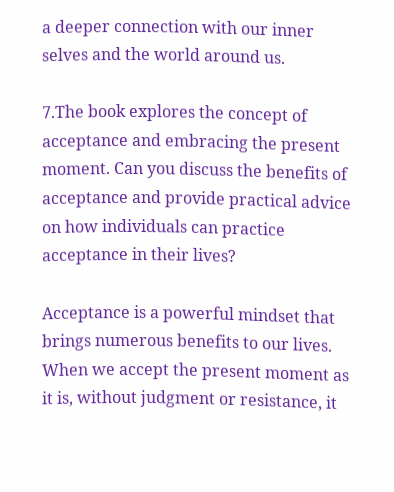a deeper connection with our inner selves and the world around us.

7.The book explores the concept of acceptance and embracing the present moment. Can you discuss the benefits of acceptance and provide practical advice on how individuals can practice acceptance in their lives?

Acceptance is a powerful mindset that brings numerous benefits to our lives. When we accept the present moment as it is, without judgment or resistance, it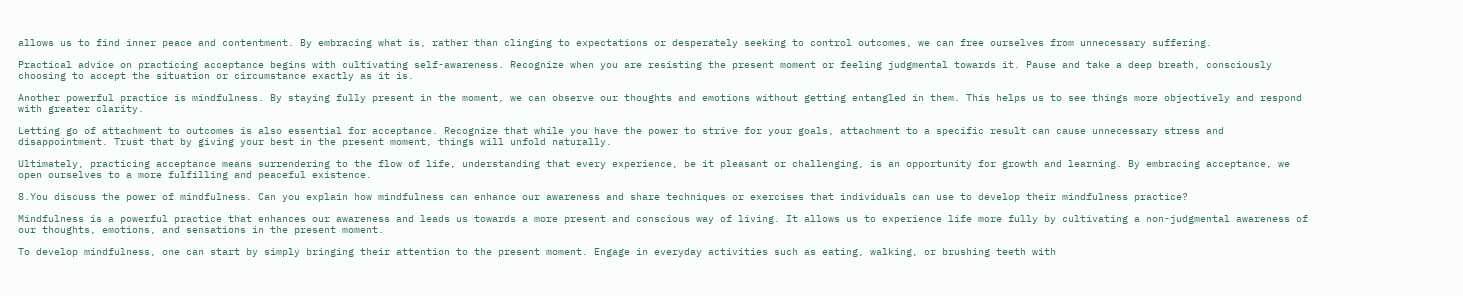allows us to find inner peace and contentment. By embracing what is, rather than clinging to expectations or desperately seeking to control outcomes, we can free ourselves from unnecessary suffering.

Practical advice on practicing acceptance begins with cultivating self-awareness. Recognize when you are resisting the present moment or feeling judgmental towards it. Pause and take a deep breath, consciously choosing to accept the situation or circumstance exactly as it is.

Another powerful practice is mindfulness. By staying fully present in the moment, we can observe our thoughts and emotions without getting entangled in them. This helps us to see things more objectively and respond with greater clarity.

Letting go of attachment to outcomes is also essential for acceptance. Recognize that while you have the power to strive for your goals, attachment to a specific result can cause unnecessary stress and disappointment. Trust that by giving your best in the present moment, things will unfold naturally.

Ultimately, practicing acceptance means surrendering to the flow of life, understanding that every experience, be it pleasant or challenging, is an opportunity for growth and learning. By embracing acceptance, we open ourselves to a more fulfilling and peaceful existence.

8.You discuss the power of mindfulness. Can you explain how mindfulness can enhance our awareness and share techniques or exercises that individuals can use to develop their mindfulness practice?

Mindfulness is a powerful practice that enhances our awareness and leads us towards a more present and conscious way of living. It allows us to experience life more fully by cultivating a non-judgmental awareness of our thoughts, emotions, and sensations in the present moment.

To develop mindfulness, one can start by simply bringing their attention to the present moment. Engage in everyday activities such as eating, walking, or brushing teeth with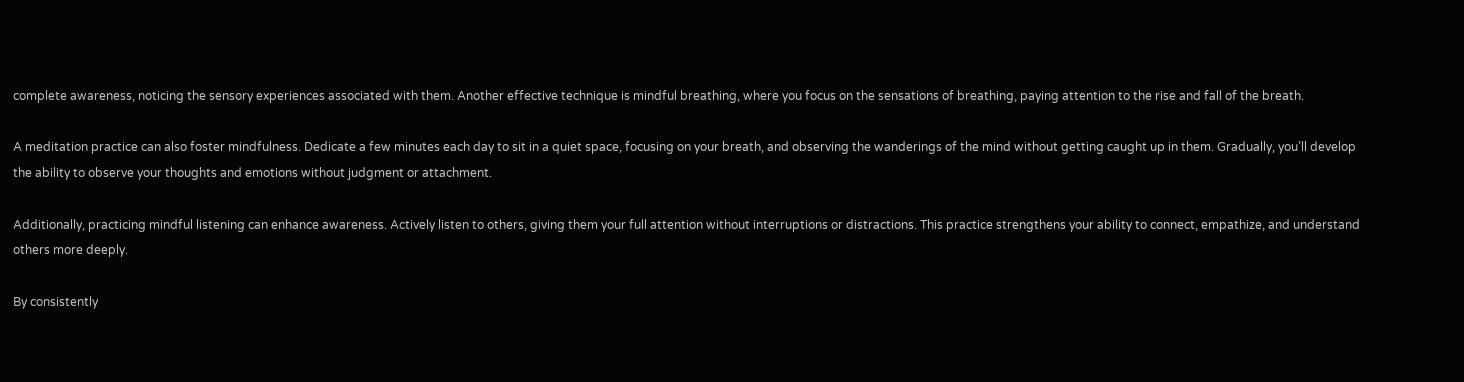complete awareness, noticing the sensory experiences associated with them. Another effective technique is mindful breathing, where you focus on the sensations of breathing, paying attention to the rise and fall of the breath.

A meditation practice can also foster mindfulness. Dedicate a few minutes each day to sit in a quiet space, focusing on your breath, and observing the wanderings of the mind without getting caught up in them. Gradually, you’ll develop the ability to observe your thoughts and emotions without judgment or attachment.

Additionally, practicing mindful listening can enhance awareness. Actively listen to others, giving them your full attention without interruptions or distractions. This practice strengthens your ability to connect, empathize, and understand others more deeply.

By consistently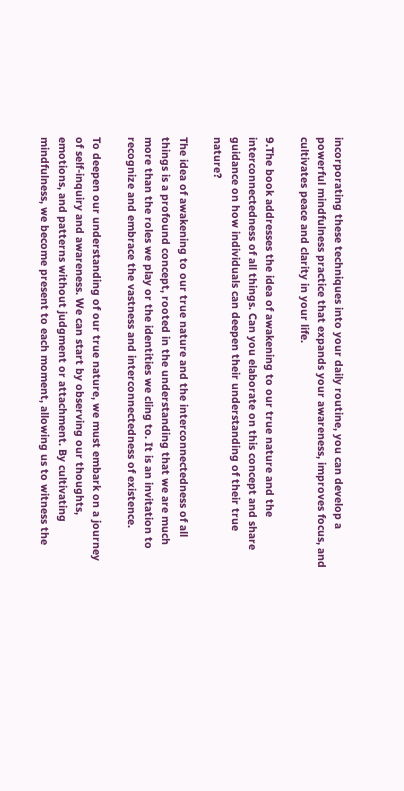incorporating these techniques into your daily routine, you can develop a powerful mindfulness practice that expands your awareness, improves focus, and cultivates peace and clarity in your life.

9.The book addresses the idea of awakening to our true nature and the interconnectedness of all things. Can you elaborate on this concept and share guidance on how individuals can deepen their understanding of their true nature?

The idea of awakening to our true nature and the interconnectedness of all things is a profound concept, rooted in the understanding that we are much more than the roles we play or the identities we cling to. It is an invitation to recognize and embrace the vastness and interconnectedness of existence.

To deepen our understanding of our true nature, we must embark on a journey of self-inquiry and awareness. We can start by observing our thoughts, emotions, and patterns without judgment or attachment. By cultivating mindfulness, we become present to each moment, allowing us to witness the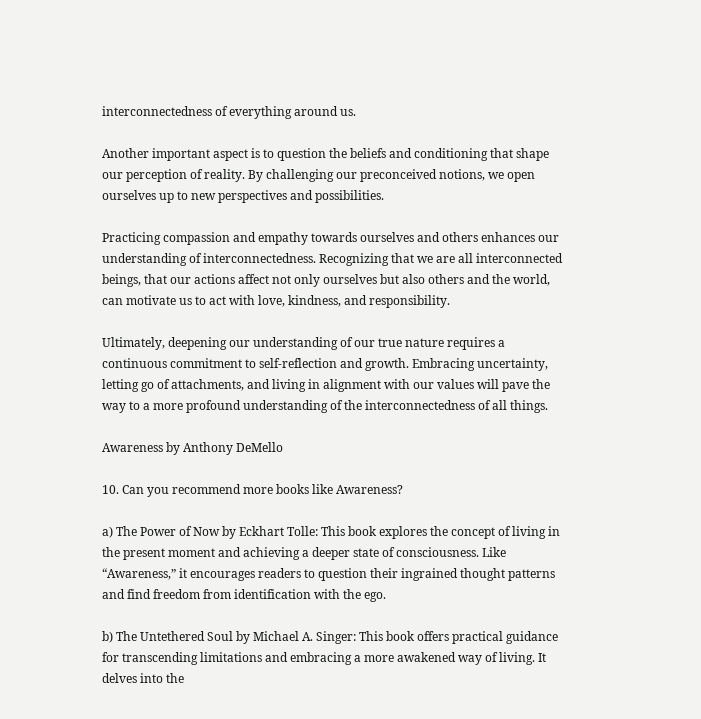interconnectedness of everything around us.

Another important aspect is to question the beliefs and conditioning that shape our perception of reality. By challenging our preconceived notions, we open ourselves up to new perspectives and possibilities.

Practicing compassion and empathy towards ourselves and others enhances our understanding of interconnectedness. Recognizing that we are all interconnected beings, that our actions affect not only ourselves but also others and the world, can motivate us to act with love, kindness, and responsibility.

Ultimately, deepening our understanding of our true nature requires a continuous commitment to self-reflection and growth. Embracing uncertainty, letting go of attachments, and living in alignment with our values will pave the way to a more profound understanding of the interconnectedness of all things.

Awareness by Anthony DeMello

10. Can you recommend more books like Awareness?

a) The Power of Now by Eckhart Tolle: This book explores the concept of living in the present moment and achieving a deeper state of consciousness. Like “Awareness,” it encourages readers to question their ingrained thought patterns and find freedom from identification with the ego.

b) The Untethered Soul by Michael A. Singer: This book offers practical guidance for transcending limitations and embracing a more awakened way of living. It delves into the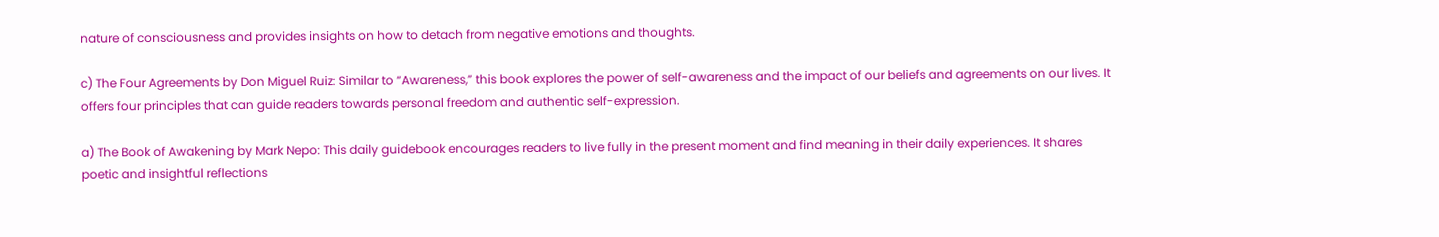nature of consciousness and provides insights on how to detach from negative emotions and thoughts.

c) The Four Agreements by Don Miguel Ruiz: Similar to “Awareness,” this book explores the power of self-awareness and the impact of our beliefs and agreements on our lives. It offers four principles that can guide readers towards personal freedom and authentic self-expression.

a) The Book of Awakening by Mark Nepo: This daily guidebook encourages readers to live fully in the present moment and find meaning in their daily experiences. It shares poetic and insightful reflections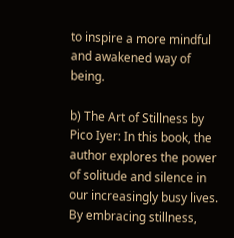to inspire a more mindful and awakened way of being.

b) The Art of Stillness by Pico Iyer: In this book, the author explores the power of solitude and silence in our increasingly busy lives. By embracing stillness,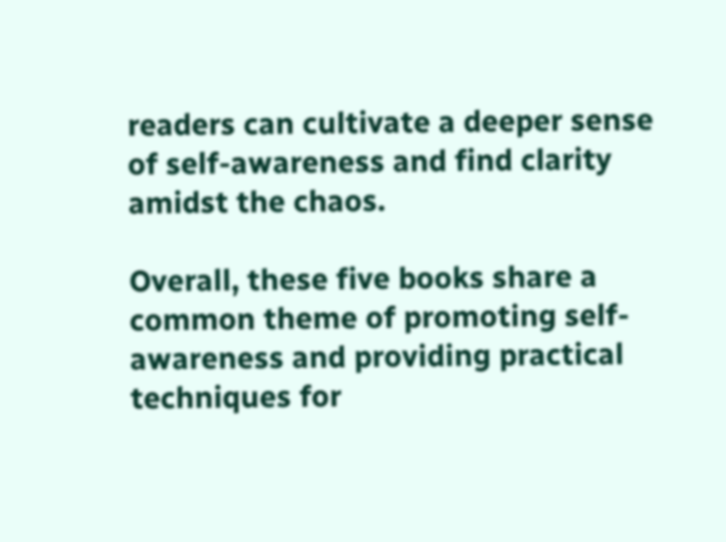readers can cultivate a deeper sense of self-awareness and find clarity amidst the chaos.

Overall, these five books share a common theme of promoting self-awareness and providing practical techniques for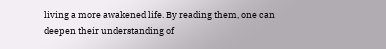living a more awakened life. By reading them, one can deepen their understanding of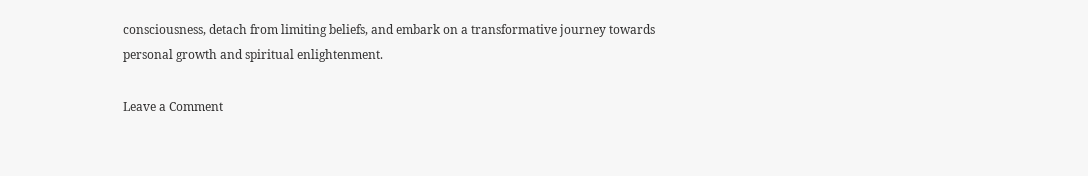consciousness, detach from limiting beliefs, and embark on a transformative journey towards personal growth and spiritual enlightenment.

Leave a Comment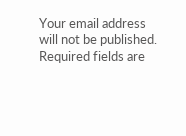Your email address will not be published. Required fields are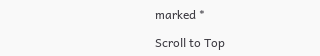marked *

Scroll to Top